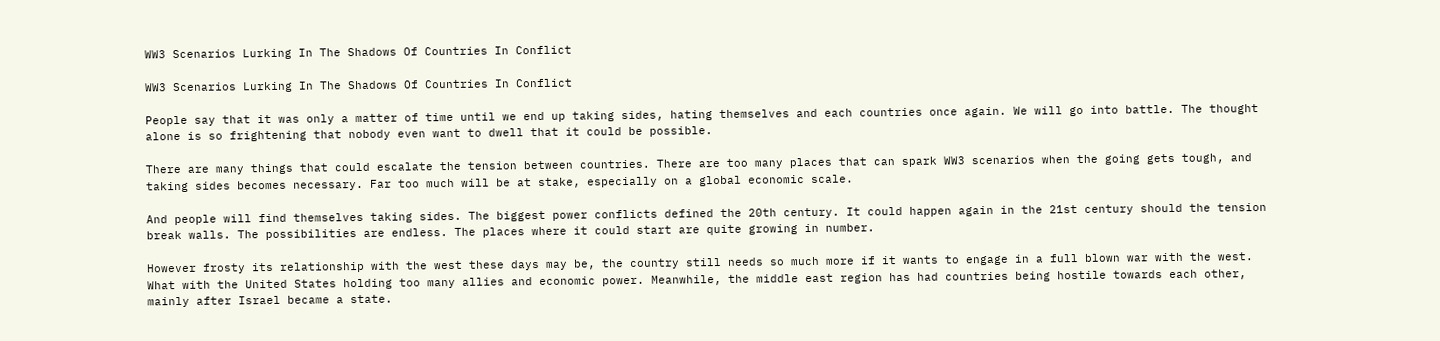WW3 Scenarios Lurking In The Shadows Of Countries In Conflict

WW3 Scenarios Lurking In The Shadows Of Countries In Conflict

People say that it was only a matter of time until we end up taking sides, hating themselves and each countries once again. We will go into battle. The thought alone is so frightening that nobody even want to dwell that it could be possible.

There are many things that could escalate the tension between countries. There are too many places that can spark WW3 scenarios when the going gets tough, and taking sides becomes necessary. Far too much will be at stake, especially on a global economic scale.

And people will find themselves taking sides. The biggest power conflicts defined the 20th century. It could happen again in the 21st century should the tension break walls. The possibilities are endless. The places where it could start are quite growing in number.

However frosty its relationship with the west these days may be, the country still needs so much more if it wants to engage in a full blown war with the west. What with the United States holding too many allies and economic power. Meanwhile, the middle east region has had countries being hostile towards each other, mainly after Israel became a state.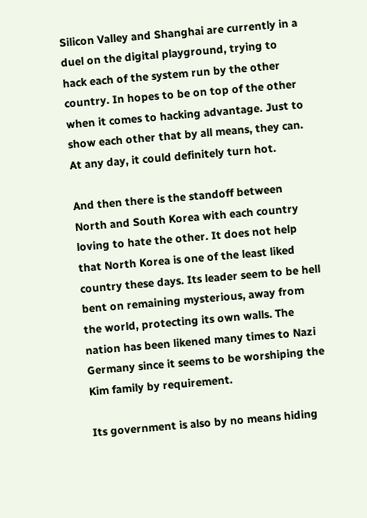Silicon Valley and Shanghai are currently in a duel on the digital playground, trying to hack each of the system run by the other country. In hopes to be on top of the other when it comes to hacking advantage. Just to show each other that by all means, they can. At any day, it could definitely turn hot.

And then there is the standoff between North and South Korea with each country loving to hate the other. It does not help that North Korea is one of the least liked country these days. Its leader seem to be hell bent on remaining mysterious, away from the world, protecting its own walls. The nation has been likened many times to Nazi Germany since it seems to be worshiping the Kim family by requirement.

Its government is also by no means hiding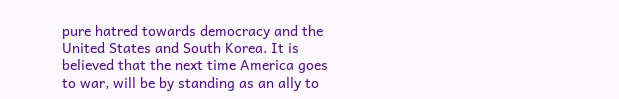pure hatred towards democracy and the United States and South Korea. It is believed that the next time America goes to war, will be by standing as an ally to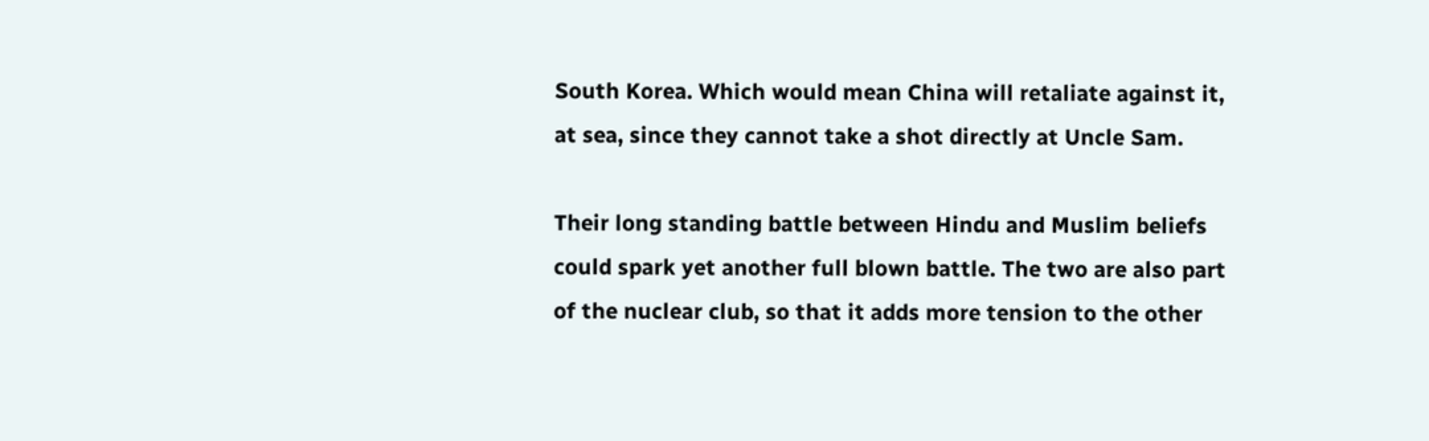South Korea. Which would mean China will retaliate against it, at sea, since they cannot take a shot directly at Uncle Sam.

Their long standing battle between Hindu and Muslim beliefs could spark yet another full blown battle. The two are also part of the nuclear club, so that it adds more tension to the other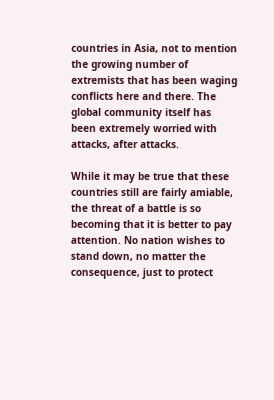countries in Asia, not to mention the growing number of extremists that has been waging conflicts here and there. The global community itself has been extremely worried with attacks, after attacks.

While it may be true that these countries still are fairly amiable, the threat of a battle is so becoming that it is better to pay attention. No nation wishes to stand down, no matter the consequence, just to protect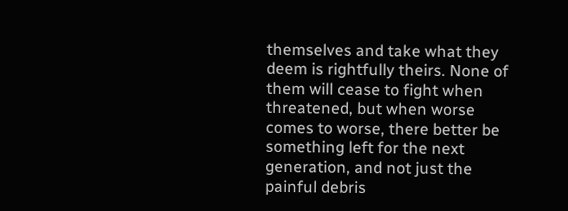themselves and take what they deem is rightfully theirs. None of them will cease to fight when threatened, but when worse comes to worse, there better be something left for the next generation, and not just the painful debris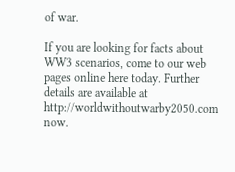of war.

If you are looking for facts about WW3 scenarios, come to our web pages online here today. Further details are available at http://worldwithoutwarby2050.com now.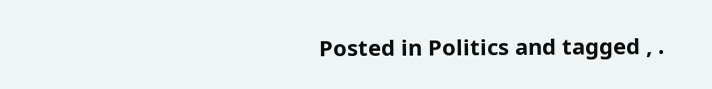Posted in Politics and tagged , .